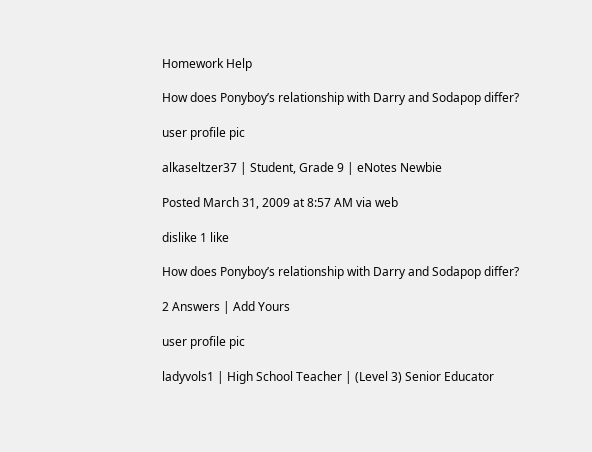Homework Help

How does Ponyboy’s relationship with Darry and Sodapop differ?

user profile pic

alkaseltzer37 | Student, Grade 9 | eNotes Newbie

Posted March 31, 2009 at 8:57 AM via web

dislike 1 like

How does Ponyboy’s relationship with Darry and Sodapop differ?

2 Answers | Add Yours

user profile pic

ladyvols1 | High School Teacher | (Level 3) Senior Educator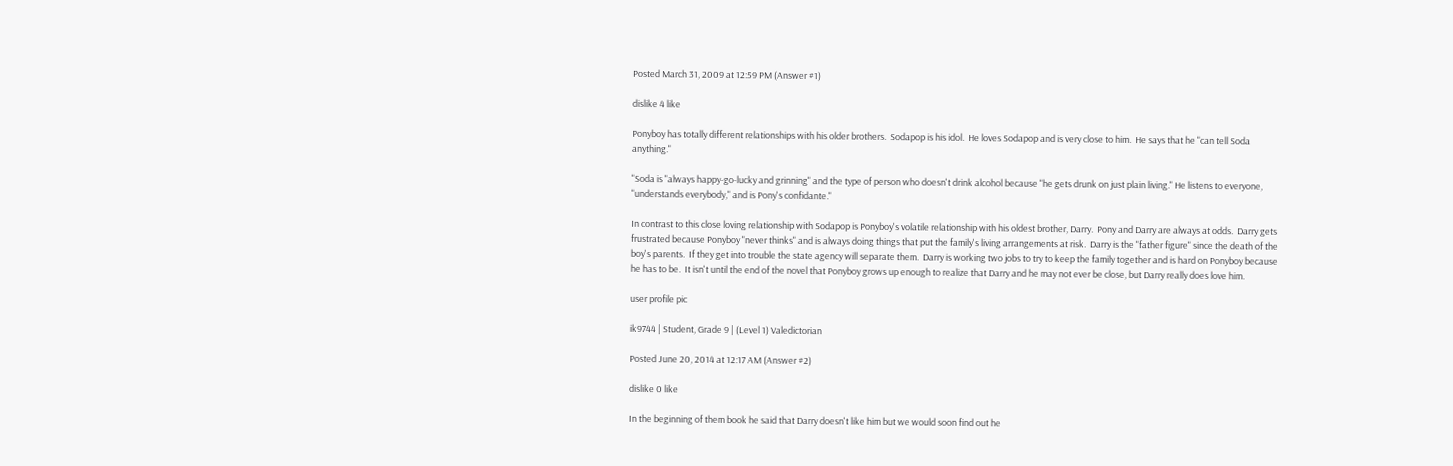Posted March 31, 2009 at 12:59 PM (Answer #1)

dislike 4 like

Ponyboy has totally different relationships with his older brothers.  Sodapop is his idol.  He loves Sodapop and is very close to him.  He says that he "can tell Soda anything."

"Soda is "always happy-go-lucky and grinning" and the type of person who doesn't drink alcohol because "he gets drunk on just plain living." He listens to everyone, "understands everybody," and is Pony's confidante."

In contrast to this close loving relationship with Sodapop is Ponyboy's volatile relationship with his oldest brother, Darry.  Pony and Darry are always at odds.  Darry gets frustrated because Ponyboy "never thinks" and is always doing things that put the family's living arrangements at risk.  Darry is the "father figure" since the death of the boy's parents.  If they get into trouble the state agency will separate them.  Darry is working two jobs to try to keep the family together and is hard on Ponyboy because he has to be.  It isn't until the end of the novel that Ponyboy grows up enough to realize that Darry and he may not ever be close, but Darry really does love him.

user profile pic

ik9744 | Student, Grade 9 | (Level 1) Valedictorian

Posted June 20, 2014 at 12:17 AM (Answer #2)

dislike 0 like

In the beginning of them book he said that Darry doesn't like him but we would soon find out he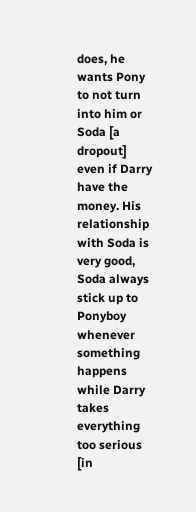does, he wants Pony to not turn into him or Soda [a dropout] even if Darry have the money. His relationship with Soda is very good, Soda always stick up to Ponyboy whenever something happens while Darry takes everything too serious [in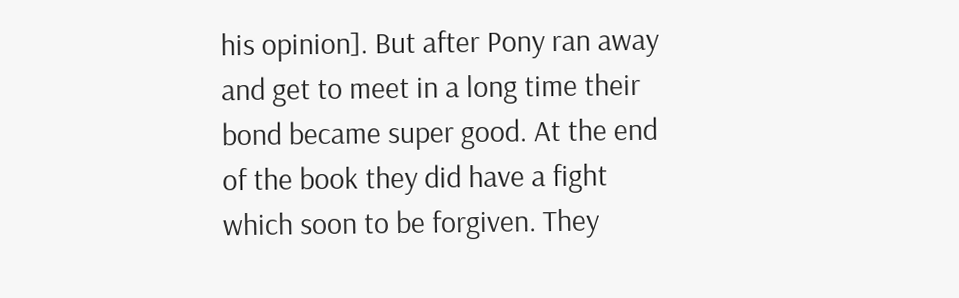his opinion]. But after Pony ran away and get to meet in a long time their bond became super good. At the end of the book they did have a fight which soon to be forgiven. They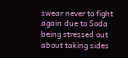swear never to fight again due to Soda being stressed out about taking sides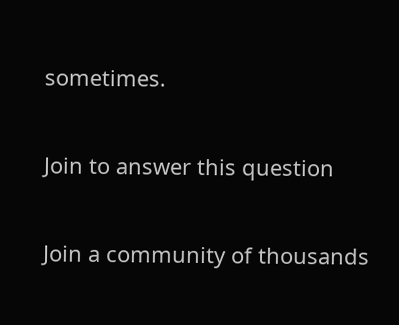sometimes.

Join to answer this question

Join a community of thousands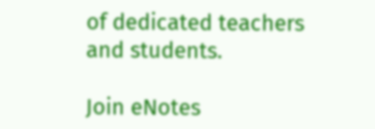of dedicated teachers and students.

Join eNotes